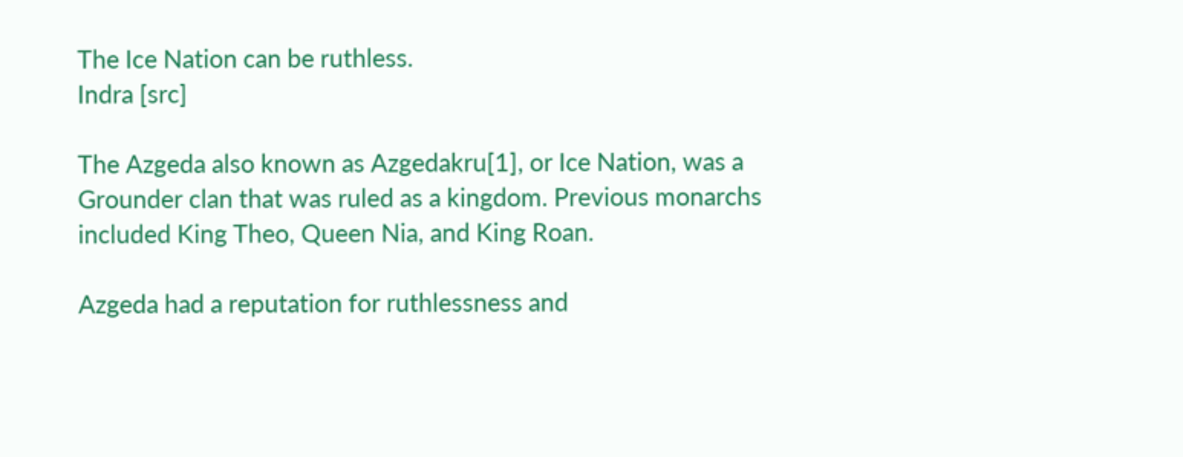The Ice Nation can be ruthless.
Indra [src]

The Azgeda also known as Azgedakru[1], or Ice Nation, was a Grounder clan that was ruled as a kingdom. Previous monarchs included King Theo, Queen Nia, and King Roan.

Azgeda had a reputation for ruthlessness and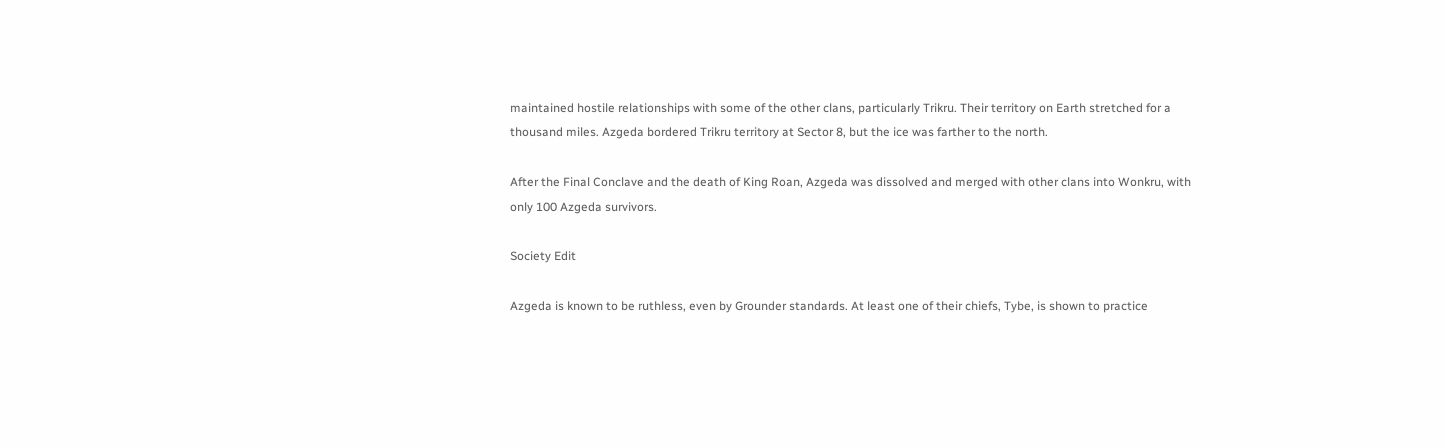maintained hostile relationships with some of the other clans, particularly Trikru. Their territory on Earth stretched for a thousand miles. Azgeda bordered Trikru territory at Sector 8, but the ice was farther to the north.

After the Final Conclave and the death of King Roan, Azgeda was dissolved and merged with other clans into Wonkru, with only 100 Azgeda survivors.

Society Edit

Azgeda is known to be ruthless, even by Grounder standards. At least one of their chiefs, Tybe, is shown to practice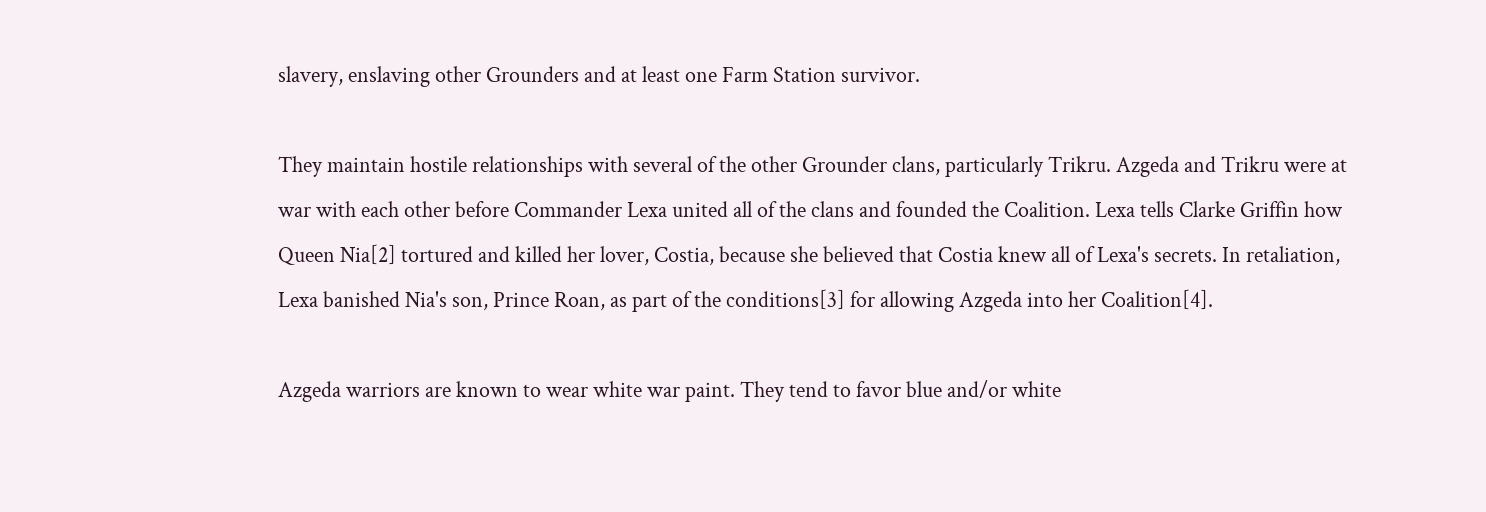slavery, enslaving other Grounders and at least one Farm Station survivor.

They maintain hostile relationships with several of the other Grounder clans, particularly Trikru. Azgeda and Trikru were at war with each other before Commander Lexa united all of the clans and founded the Coalition. Lexa tells Clarke Griffin how Queen Nia[2] tortured and killed her lover, Costia, because she believed that Costia knew all of Lexa's secrets. In retaliation, Lexa banished Nia's son, Prince Roan, as part of the conditions[3] for allowing Azgeda into her Coalition[4].

Azgeda warriors are known to wear white war paint. They tend to favor blue and/or white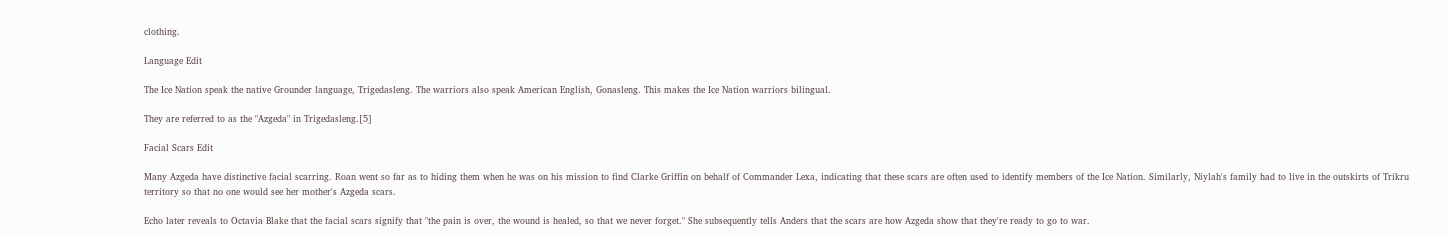clothing.

Language Edit

The Ice Nation speak the native Grounder language, Trigedasleng. The warriors also speak American English, Gonasleng. This makes the Ice Nation warriors bilingual.

They are referred to as the "Azgeda" in Trigedasleng.[5]

Facial Scars Edit

Many Azgeda have distinctive facial scarring. Roan went so far as to hiding them when he was on his mission to find Clarke Griffin on behalf of Commander Lexa, indicating that these scars are often used to identify members of the Ice Nation. Similarly, Niylah's family had to live in the outskirts of Trikru territory so that no one would see her mother's Azgeda scars.

Echo later reveals to Octavia Blake that the facial scars signify that "the pain is over, the wound is healed, so that we never forget." She subsequently tells Anders that the scars are how Azgeda show that they're ready to go to war.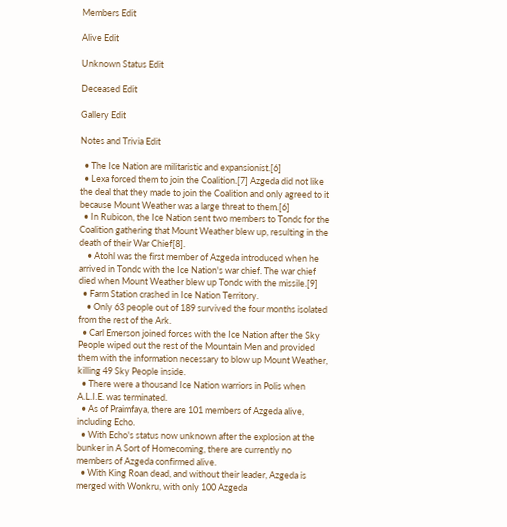Members Edit

Alive Edit

Unknown Status Edit

Deceased Edit

Gallery Edit

Notes and Trivia Edit

  • The Ice Nation are militaristic and expansionist.[6]
  • Lexa forced them to join the Coalition.[7] Azgeda did not like the deal that they made to join the Coalition and only agreed to it because Mount Weather was a large threat to them.[6]
  • In Rubicon, the Ice Nation sent two members to Tondc for the Coalition gathering that Mount Weather blew up, resulting in the death of their War Chief[8].
    • Atohl was the first member of Azgeda introduced when he arrived in Tondc with the Ice Nation's war chief. The war chief died when Mount Weather blew up Tondc with the missile.[9]
  • Farm Station crashed in Ice Nation Territory.
    • Only 63 people out of 189 survived the four months isolated from the rest of the Ark.
  • Carl Emerson joined forces with the Ice Nation after the Sky People wiped out the rest of the Mountain Men and provided them with the information necessary to blow up Mount Weather, killing 49 Sky People inside.
  • There were a thousand Ice Nation warriors in Polis when A.L.I.E. was terminated.
  • As of Praimfaya, there are 101 members of Azgeda alive, including Echo.
  • With Echo's status now unknown after the explosion at the bunker in A Sort of Homecoming, there are currently no members of Azgeda confirmed alive.
  • With King Roan dead, and without their leader, Azgeda is merged with Wonkru, with only 100 Azgeda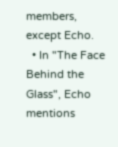members, except Echo.
  • In "The Face Behind the Glass", Echo mentions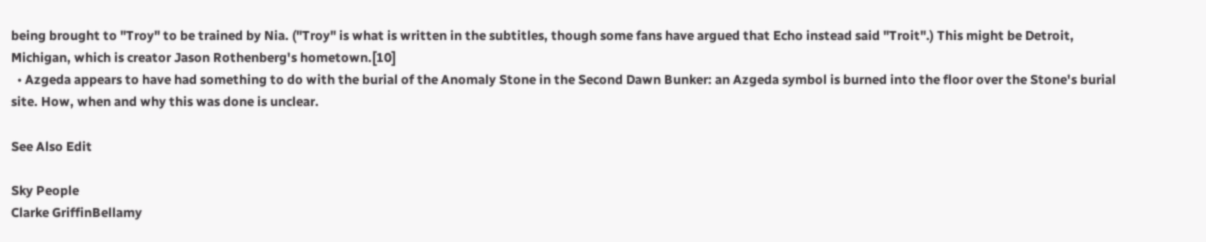being brought to "Troy" to be trained by Nia. ("Troy" is what is written in the subtitles, though some fans have argued that Echo instead said "Troit".) This might be Detroit, Michigan, which is creator Jason Rothenberg's hometown.[10]
  • Azgeda appears to have had something to do with the burial of the Anomaly Stone in the Second Dawn Bunker: an Azgeda symbol is burned into the floor over the Stone's burial site. How, when and why this was done is unclear.

See Also Edit

Sky People
Clarke GriffinBellamy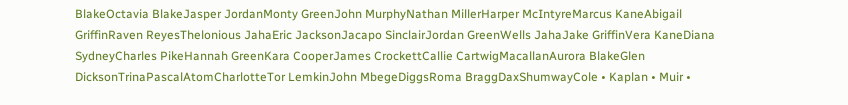BlakeOctavia BlakeJasper JordanMonty GreenJohn MurphyNathan MillerHarper McIntyreMarcus KaneAbigail GriffinRaven ReyesThelonious JahaEric JacksonJacapo SinclairJordan GreenWells JahaJake GriffinVera KaneDiana SydneyCharles PikeHannah GreenKara CooperJames CrockettCallie CartwigMacallanAurora BlakeGlen DicksonTrinaPascalAtomCharlotteTor LemkinJohn MbegeDiggsRoma BraggDaxShumwayCole • Kaplan • Muir •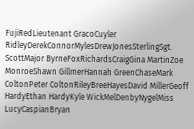FujiRedLieutenant GracoCuyler RidleyDerekConnorMylesDrewJonesSterlingSgt. ScottMajor ByrneFoxRichardsCraigGina MartinZoe MonroeShawn GillmerHannah GreenChaseMark ColtonPeter ColtonRileyBreeHayesDavid MillerGeoff HardyEthan HardyKyle WickMelDenbyNygelMiss LucyCaspianBryan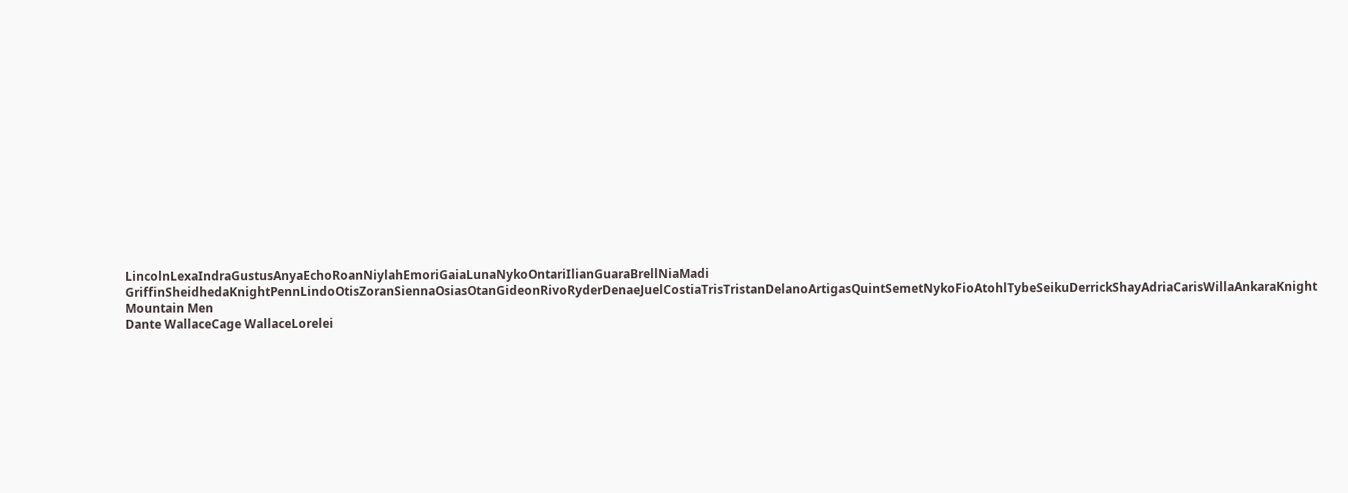LincolnLexaIndraGustusAnyaEchoRoanNiylahEmoriGaiaLunaNykoOntariIlianGuaraBrellNiaMadi GriffinSheidhedaKnightPennLindoOtisZoranSiennaOsiasOtanGideonRivoRyderDenaeJuelCostiaTrisTristanDelanoArtigasQuintSemetNykoFioAtohlTybeSeikuDerrickShayAdriaCarisWillaAnkaraKnight
Mountain Men
Dante WallaceCage WallaceLorelei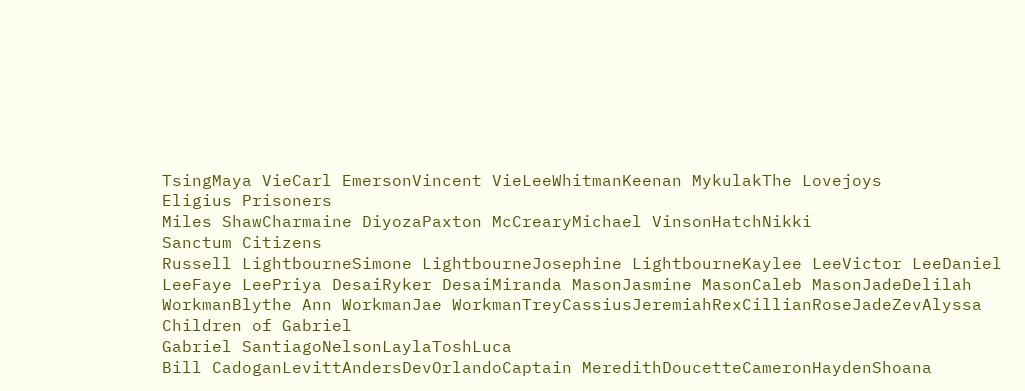TsingMaya VieCarl EmersonVincent VieLeeWhitmanKeenan MykulakThe Lovejoys
Eligius Prisoners
Miles ShawCharmaine DiyozaPaxton McCrearyMichael VinsonHatchNikki
Sanctum Citizens
Russell LightbourneSimone LightbourneJosephine LightbourneKaylee LeeVictor LeeDaniel LeeFaye LeePriya DesaiRyker DesaiMiranda MasonJasmine MasonCaleb MasonJadeDelilah WorkmanBlythe Ann WorkmanJae WorkmanTreyCassiusJeremiahRexCillianRoseJadeZevAlyssa
Children of Gabriel
Gabriel SantiagoNelsonLaylaToshLuca
Bill CadoganLevittAndersDevOrlandoCaptain MeredithDoucetteCameronHaydenShoana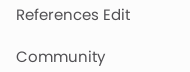References Edit

Community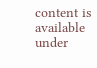content is available under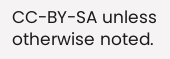CC-BY-SA unless otherwise noted.